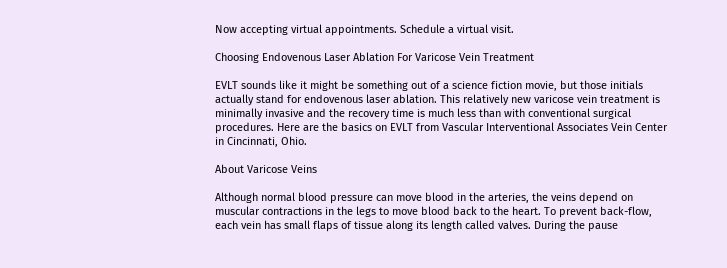Now accepting virtual appointments. Schedule a virtual visit.

Choosing Endovenous Laser Ablation For Varicose Vein Treatment

EVLT sounds like it might be something out of a science fiction movie, but those initials actually stand for endovenous laser ablation. This relatively new varicose vein treatment is minimally invasive and the recovery time is much less than with conventional surgical procedures. Here are the basics on EVLT from Vascular Interventional Associates Vein Center in Cincinnati, Ohio.

About Varicose Veins

Although normal blood pressure can move blood in the arteries, the veins depend on muscular contractions in the legs to move blood back to the heart. To prevent back-flow, each vein has small flaps of tissue along its length called valves. During the pause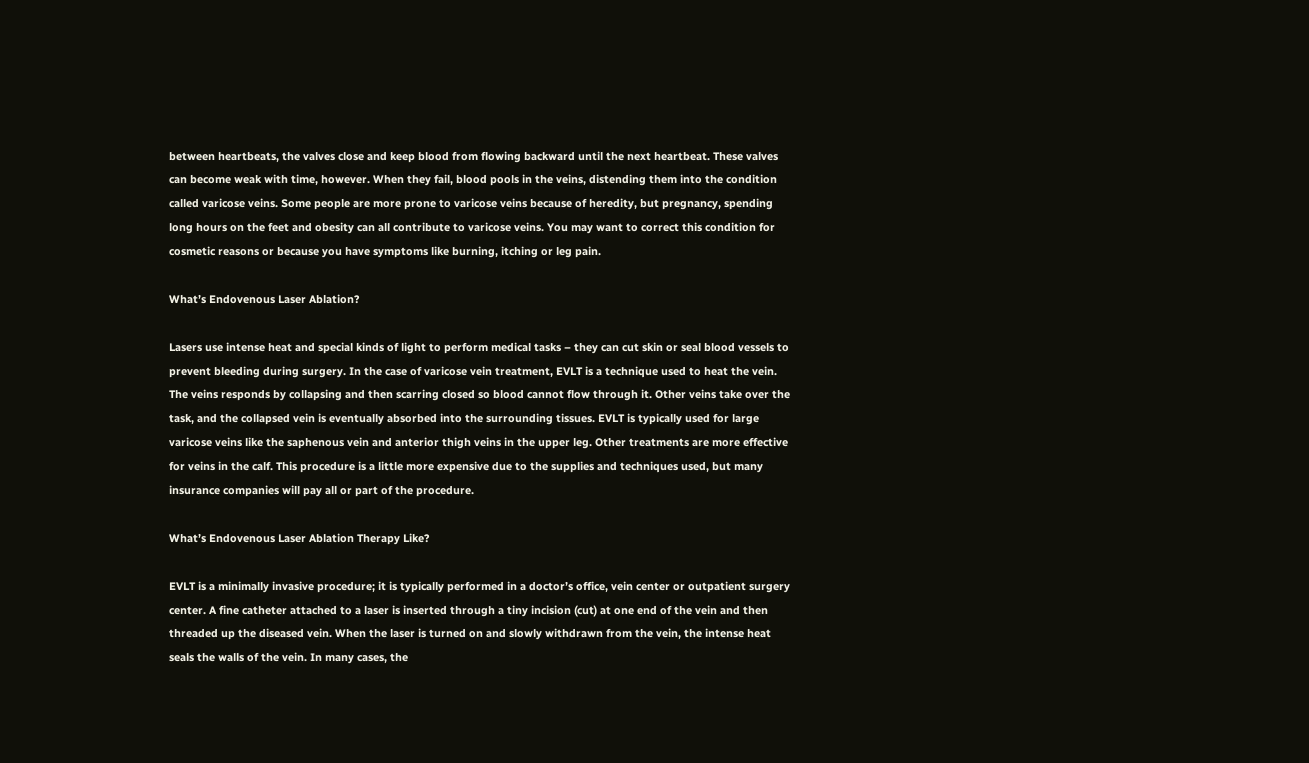between heartbeats, the valves close and keep blood from flowing backward until the next heartbeat. These valves can become weak with time, however. When they fail, blood pools in the veins, distending them into the condition called varicose veins. Some people are more prone to varicose veins because of heredity, but pregnancy, spending long hours on the feet and obesity can all contribute to varicose veins. You may want to correct this condition for cosmetic reasons or because you have symptoms like burning, itching or leg pain.

What’s Endovenous Laser Ablation?

Lasers use intense heat and special kinds of light to perform medical tasks – they can cut skin or seal blood vessels to prevent bleeding during surgery. In the case of varicose vein treatment, EVLT is a technique used to heat the vein. The veins responds by collapsing and then scarring closed so blood cannot flow through it. Other veins take over the task, and the collapsed vein is eventually absorbed into the surrounding tissues. EVLT is typically used for large varicose veins like the saphenous vein and anterior thigh veins in the upper leg. Other treatments are more effective for veins in the calf. This procedure is a little more expensive due to the supplies and techniques used, but many insurance companies will pay all or part of the procedure.

What’s Endovenous Laser Ablation Therapy Like?

EVLT is a minimally invasive procedure; it is typically performed in a doctor’s office, vein center or outpatient surgery center. A fine catheter attached to a laser is inserted through a tiny incision (cut) at one end of the vein and then threaded up the diseased vein. When the laser is turned on and slowly withdrawn from the vein, the intense heat seals the walls of the vein. In many cases, the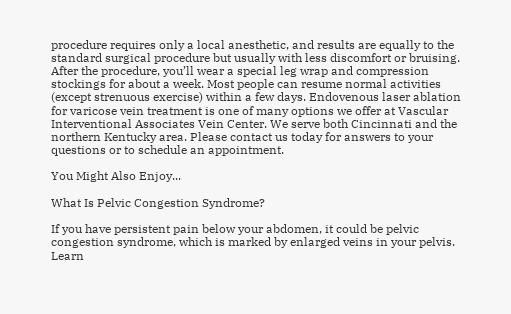procedure requires only a local anesthetic, and results are equally to the standard surgical procedure but usually with less discomfort or bruising. After the procedure, you’ll wear a special leg wrap and compression stockings for about a week. Most people can resume normal activities (except strenuous exercise) within a few days. Endovenous laser ablation for varicose vein treatment is one of many options we offer at Vascular Interventional Associates Vein Center. We serve both Cincinnati and the northern Kentucky area. Please contact us today for answers to your questions or to schedule an appointment.

You Might Also Enjoy...

What Is Pelvic Congestion Syndrome?

If you have persistent pain below your abdomen, it could be pelvic congestion syndrome, which is marked by enlarged veins in your pelvis. Learn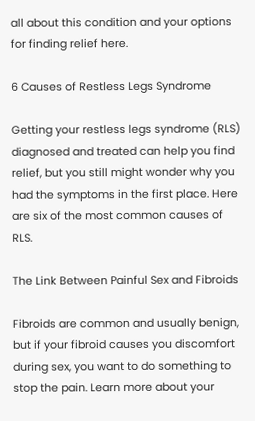all about this condition and your options for finding relief here.

6 Causes of Restless Legs Syndrome

Getting your restless legs syndrome (RLS) diagnosed and treated can help you find relief, but you still might wonder why you had the symptoms in the first place. Here are six of the most common causes of RLS.

The Link Between Painful Sex and Fibroids

Fibroids are common and usually benign, but if your fibroid causes you discomfort during sex, you want to do something to stop the pain. Learn more about your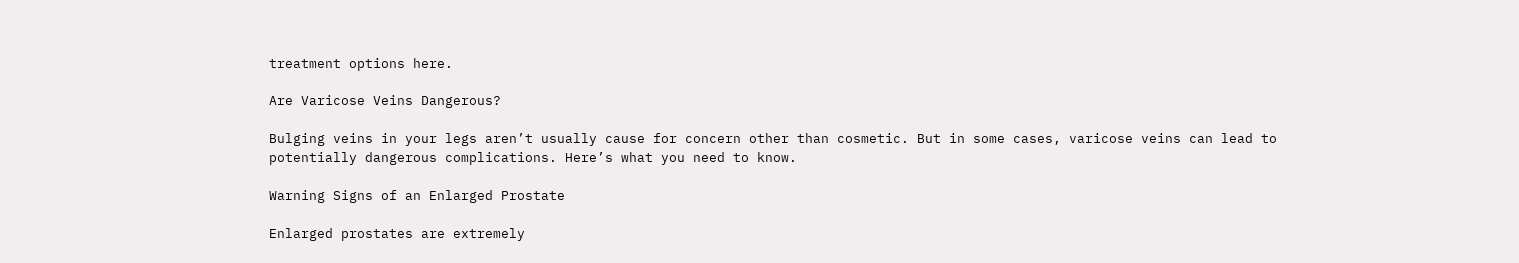treatment options here.

Are Varicose Veins Dangerous?

Bulging veins in your legs aren’t usually cause for concern other than cosmetic. But in some cases, varicose veins can lead to potentially dangerous complications. Here’s what you need to know.

Warning Signs of an Enlarged Prostate

Enlarged prostates are extremely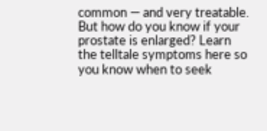common — and very treatable. But how do you know if your prostate is enlarged? Learn the telltale symptoms here so you know when to seek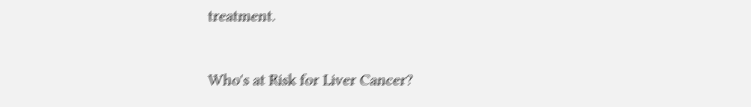treatment.

Who's at Risk for Liver Cancer?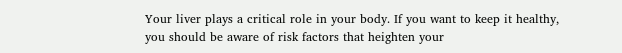Your liver plays a critical role in your body. If you want to keep it healthy, you should be aware of risk factors that heighten your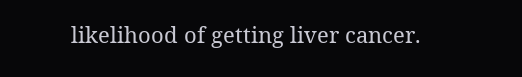likelihood of getting liver cancer.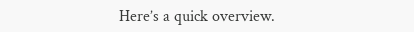Here’s a quick overview.